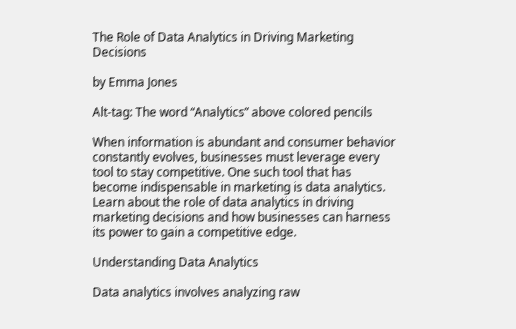The Role of Data Analytics in Driving Marketing Decisions

by Emma Jones

Alt-tag: The word “Analytics” above colored pencils

When information is abundant and consumer behavior constantly evolves, businesses must leverage every tool to stay competitive. One such tool that has become indispensable in marketing is data analytics. Learn about the role of data analytics in driving marketing decisions and how businesses can harness its power to gain a competitive edge.

Understanding Data Analytics

Data analytics involves analyzing raw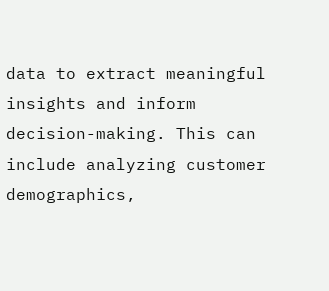data to extract meaningful insights and inform decision-making. This can include analyzing customer demographics,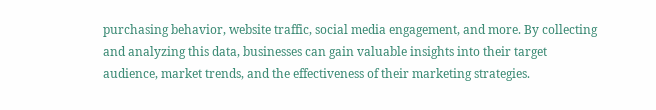purchasing behavior, website traffic, social media engagement, and more. By collecting and analyzing this data, businesses can gain valuable insights into their target audience, market trends, and the effectiveness of their marketing strategies.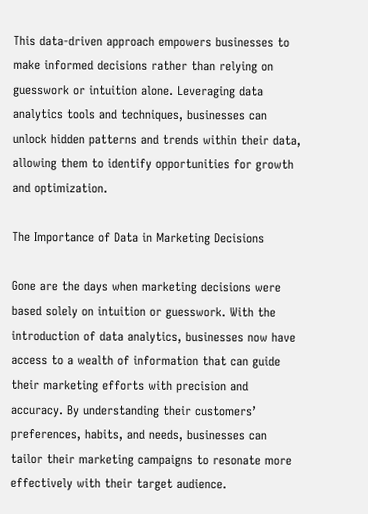This data-driven approach empowers businesses to make informed decisions rather than relying on guesswork or intuition alone. Leveraging data analytics tools and techniques, businesses can unlock hidden patterns and trends within their data, allowing them to identify opportunities for growth and optimization.

The Importance of Data in Marketing Decisions

Gone are the days when marketing decisions were based solely on intuition or guesswork. With the introduction of data analytics, businesses now have access to a wealth of information that can guide their marketing efforts with precision and accuracy. By understanding their customers’ preferences, habits, and needs, businesses can tailor their marketing campaigns to resonate more effectively with their target audience.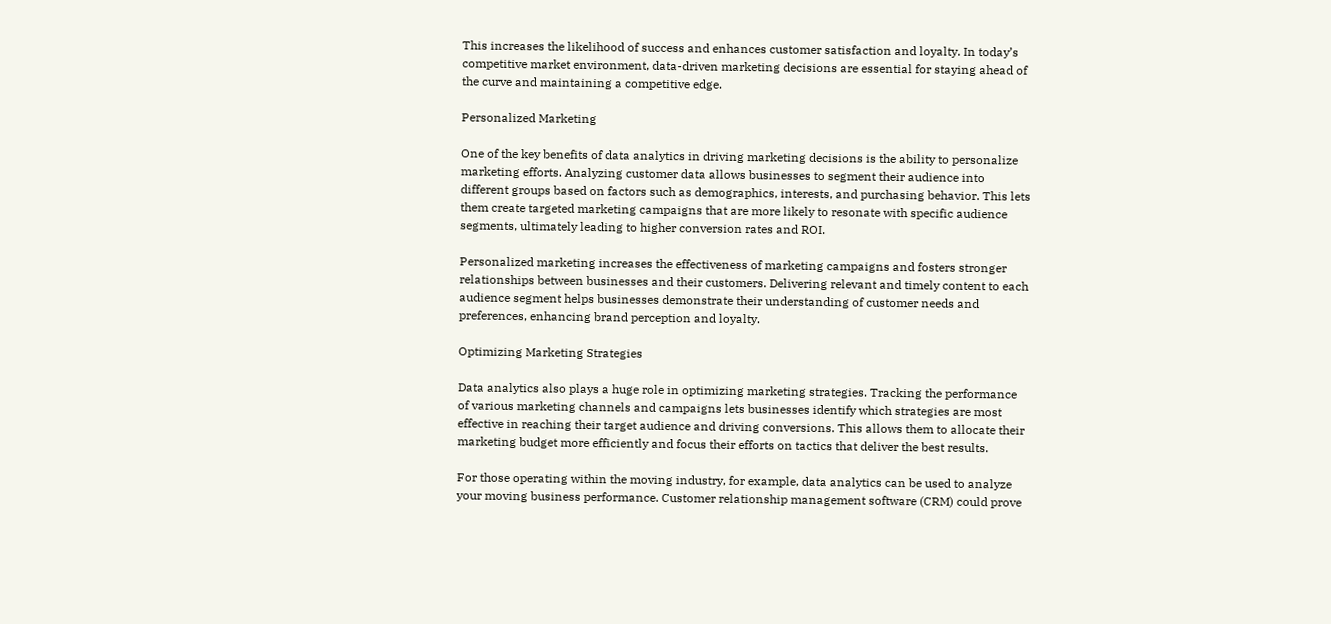This increases the likelihood of success and enhances customer satisfaction and loyalty. In today’s competitive market environment, data-driven marketing decisions are essential for staying ahead of the curve and maintaining a competitive edge.

Personalized Marketing

One of the key benefits of data analytics in driving marketing decisions is the ability to personalize marketing efforts. Analyzing customer data allows businesses to segment their audience into different groups based on factors such as demographics, interests, and purchasing behavior. This lets them create targeted marketing campaigns that are more likely to resonate with specific audience segments, ultimately leading to higher conversion rates and ROI.

Personalized marketing increases the effectiveness of marketing campaigns and fosters stronger relationships between businesses and their customers. Delivering relevant and timely content to each audience segment helps businesses demonstrate their understanding of customer needs and preferences, enhancing brand perception and loyalty.

Optimizing Marketing Strategies

Data analytics also plays a huge role in optimizing marketing strategies. Tracking the performance of various marketing channels and campaigns lets businesses identify which strategies are most effective in reaching their target audience and driving conversions. This allows them to allocate their marketing budget more efficiently and focus their efforts on tactics that deliver the best results.

For those operating within the moving industry, for example, data analytics can be used to analyze your moving business performance. Customer relationship management software (CRM) could prove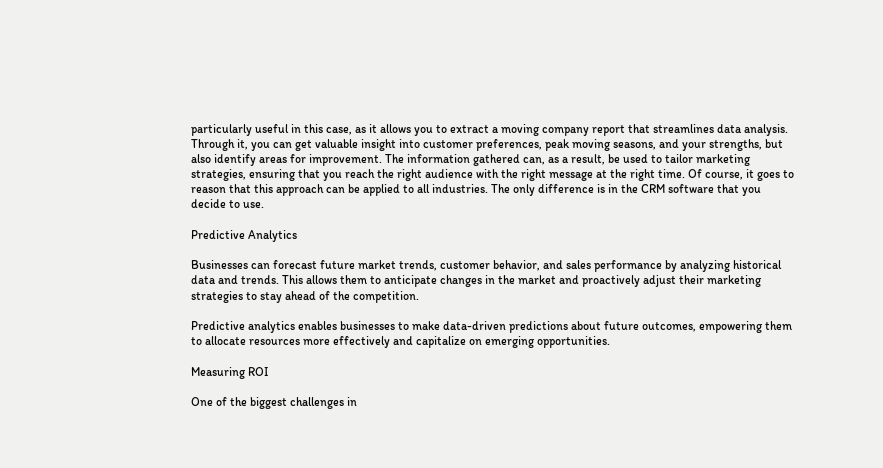particularly useful in this case, as it allows you to extract a moving company report that streamlines data analysis. Through it, you can get valuable insight into customer preferences, peak moving seasons, and your strengths, but also identify areas for improvement. The information gathered can, as a result, be used to tailor marketing strategies, ensuring that you reach the right audience with the right message at the right time. Of course, it goes to reason that this approach can be applied to all industries. The only difference is in the CRM software that you decide to use.

Predictive Analytics

Businesses can forecast future market trends, customer behavior, and sales performance by analyzing historical data and trends. This allows them to anticipate changes in the market and proactively adjust their marketing strategies to stay ahead of the competition.

Predictive analytics enables businesses to make data-driven predictions about future outcomes, empowering them to allocate resources more effectively and capitalize on emerging opportunities.

Measuring ROI

One of the biggest challenges in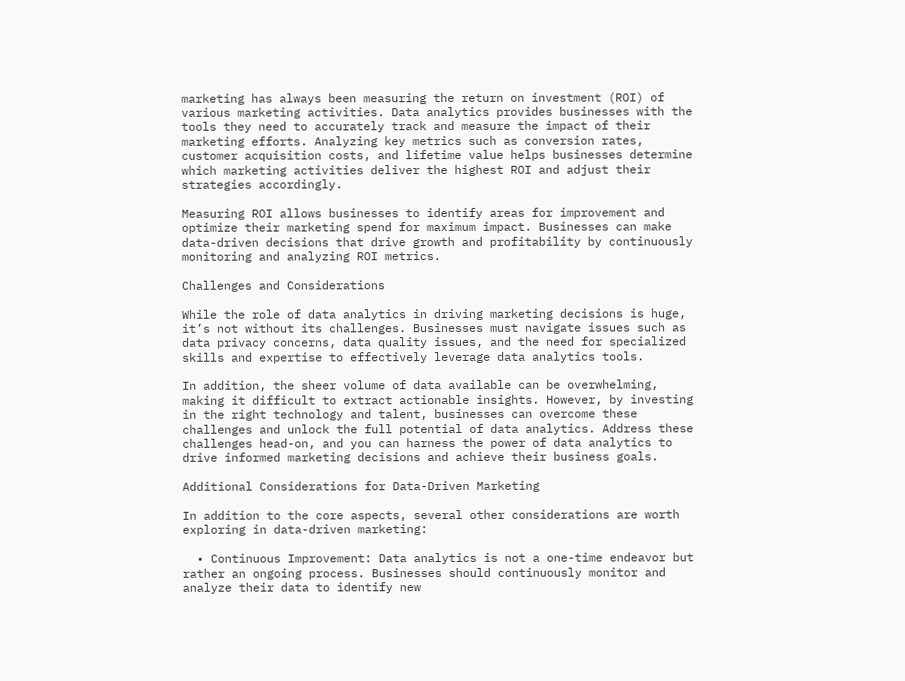marketing has always been measuring the return on investment (ROI) of various marketing activities. Data analytics provides businesses with the tools they need to accurately track and measure the impact of their marketing efforts. Analyzing key metrics such as conversion rates, customer acquisition costs, and lifetime value helps businesses determine which marketing activities deliver the highest ROI and adjust their strategies accordingly.

Measuring ROI allows businesses to identify areas for improvement and optimize their marketing spend for maximum impact. Businesses can make data-driven decisions that drive growth and profitability by continuously monitoring and analyzing ROI metrics.

Challenges and Considerations

While the role of data analytics in driving marketing decisions is huge, it’s not without its challenges. Businesses must navigate issues such as data privacy concerns, data quality issues, and the need for specialized skills and expertise to effectively leverage data analytics tools.

In addition, the sheer volume of data available can be overwhelming, making it difficult to extract actionable insights. However, by investing in the right technology and talent, businesses can overcome these challenges and unlock the full potential of data analytics. Address these challenges head-on, and you can harness the power of data analytics to drive informed marketing decisions and achieve their business goals.

Additional Considerations for Data-Driven Marketing

In addition to the core aspects, several other considerations are worth exploring in data-driven marketing:

  • Continuous Improvement: Data analytics is not a one-time endeavor but rather an ongoing process. Businesses should continuously monitor and analyze their data to identify new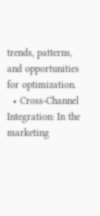trends, patterns, and opportunities for optimization.
  • Cross-Channel Integration: In the marketing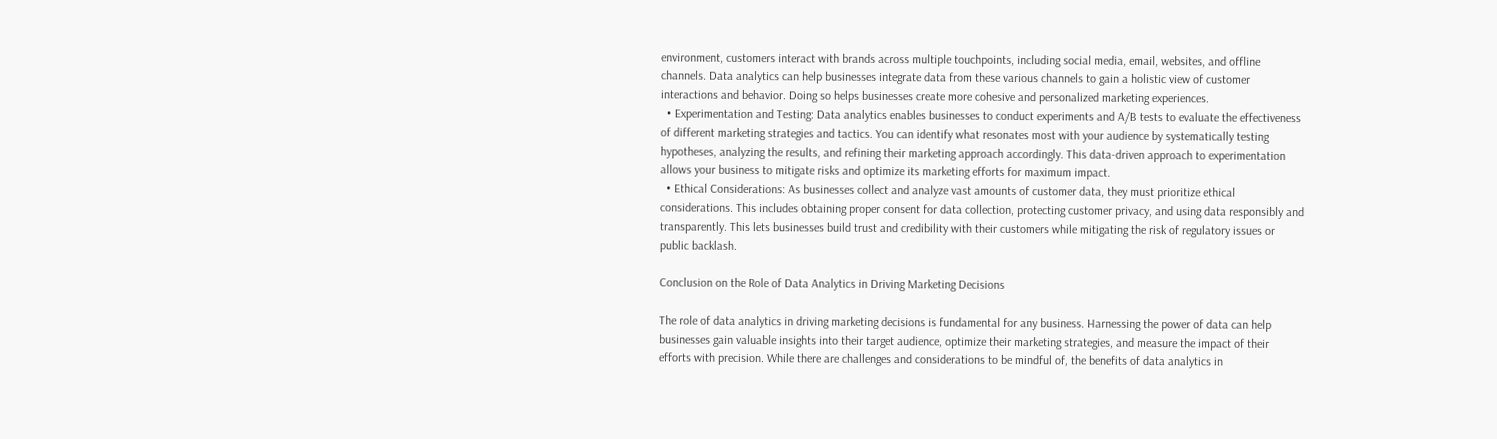environment, customers interact with brands across multiple touchpoints, including social media, email, websites, and offline channels. Data analytics can help businesses integrate data from these various channels to gain a holistic view of customer interactions and behavior. Doing so helps businesses create more cohesive and personalized marketing experiences.
  • Experimentation and Testing: Data analytics enables businesses to conduct experiments and A/B tests to evaluate the effectiveness of different marketing strategies and tactics. You can identify what resonates most with your audience by systematically testing hypotheses, analyzing the results, and refining their marketing approach accordingly. This data-driven approach to experimentation allows your business to mitigate risks and optimize its marketing efforts for maximum impact.
  • Ethical Considerations: As businesses collect and analyze vast amounts of customer data, they must prioritize ethical considerations. This includes obtaining proper consent for data collection, protecting customer privacy, and using data responsibly and transparently. This lets businesses build trust and credibility with their customers while mitigating the risk of regulatory issues or public backlash.

Conclusion on the Role of Data Analytics in Driving Marketing Decisions

The role of data analytics in driving marketing decisions is fundamental for any business. Harnessing the power of data can help businesses gain valuable insights into their target audience, optimize their marketing strategies, and measure the impact of their efforts with precision. While there are challenges and considerations to be mindful of, the benefits of data analytics in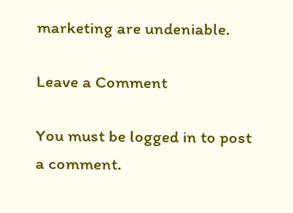marketing are undeniable.

Leave a Comment

You must be logged in to post a comment.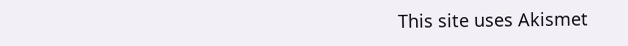This site uses Akismet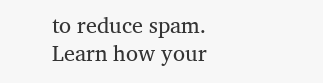to reduce spam. Learn how your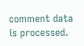comment data is processed.